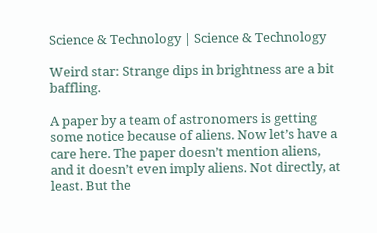Science & Technology | Science & Technology

Weird star: Strange dips in brightness are a bit baffling.

A paper by a team of astronomers is getting some notice because of aliens. Now let’s have a care here. The paper doesn’t mention aliens, and it doesn’t even imply aliens. Not directly, at least. But the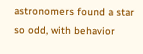astronomers found a star so odd, with behavior